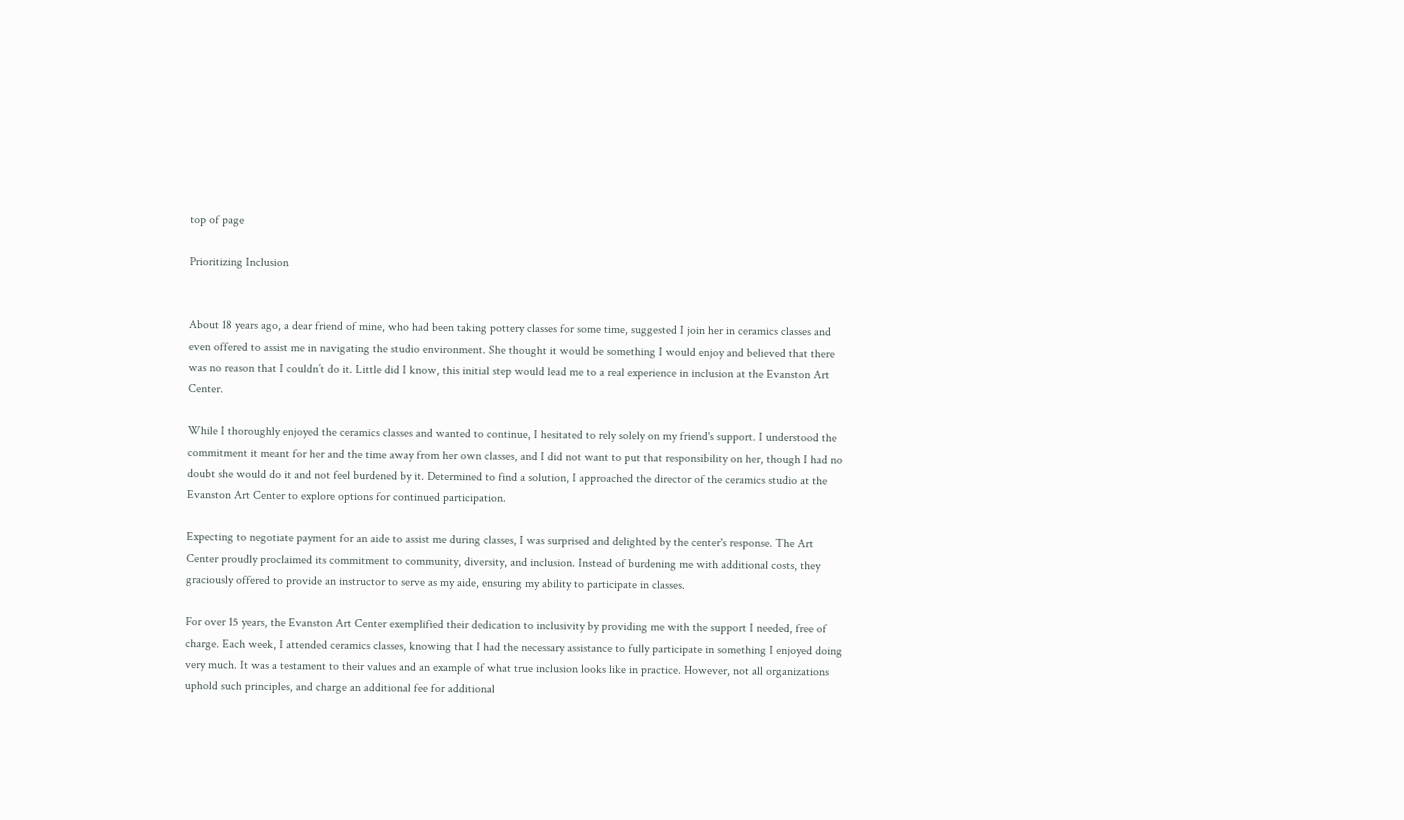top of page

Prioritizing Inclusion


About 18 years ago, a dear friend of mine, who had been taking pottery classes for some time, suggested I join her in ceramics classes and even offered to assist me in navigating the studio environment. She thought it would be something I would enjoy and believed that there was no reason that I couldn’t do it. Little did I know, this initial step would lead me to a real experience in inclusion at the Evanston Art Center.

While I thoroughly enjoyed the ceramics classes and wanted to continue, I hesitated to rely solely on my friend's support. I understood the commitment it meant for her and the time away from her own classes, and I did not want to put that responsibility on her, though I had no doubt she would do it and not feel burdened by it. Determined to find a solution, I approached the director of the ceramics studio at the Evanston Art Center to explore options for continued participation.

Expecting to negotiate payment for an aide to assist me during classes, I was surprised and delighted by the center's response. The Art Center proudly proclaimed its commitment to community, diversity, and inclusion. Instead of burdening me with additional costs, they graciously offered to provide an instructor to serve as my aide, ensuring my ability to participate in classes.

For over 15 years, the Evanston Art Center exemplified their dedication to inclusivity by providing me with the support I needed, free of charge. Each week, I attended ceramics classes, knowing that I had the necessary assistance to fully participate in something I enjoyed doing very much. It was a testament to their values and an example of what true inclusion looks like in practice. However, not all organizations uphold such principles, and charge an additional fee for additional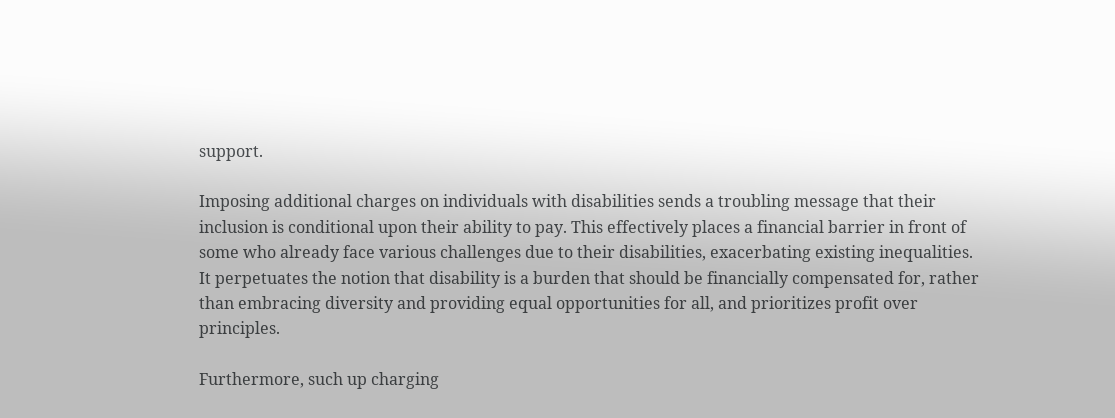support.

Imposing additional charges on individuals with disabilities sends a troubling message that their inclusion is conditional upon their ability to pay. This effectively places a financial barrier in front of some who already face various challenges due to their disabilities, exacerbating existing inequalities. It perpetuates the notion that disability is a burden that should be financially compensated for, rather than embracing diversity and providing equal opportunities for all, and prioritizes profit over principles.

Furthermore, such up charging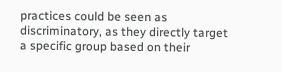practices could be seen as discriminatory, as they directly target a specific group based on their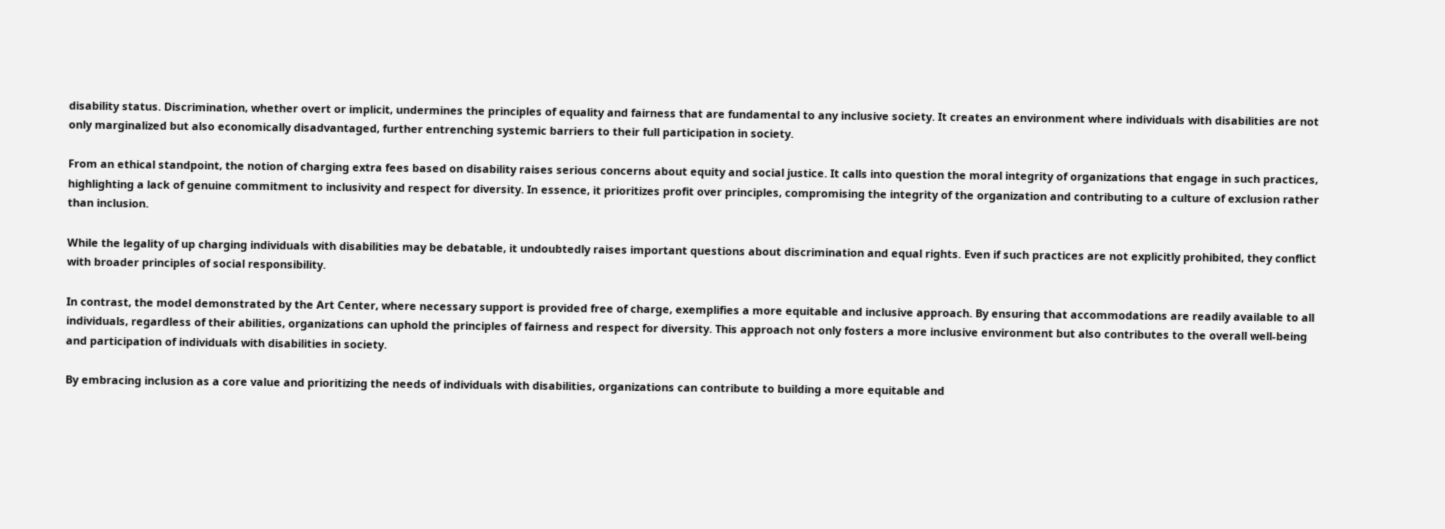disability status. Discrimination, whether overt or implicit, undermines the principles of equality and fairness that are fundamental to any inclusive society. It creates an environment where individuals with disabilities are not only marginalized but also economically disadvantaged, further entrenching systemic barriers to their full participation in society.

From an ethical standpoint, the notion of charging extra fees based on disability raises serious concerns about equity and social justice. It calls into question the moral integrity of organizations that engage in such practices, highlighting a lack of genuine commitment to inclusivity and respect for diversity. In essence, it prioritizes profit over principles, compromising the integrity of the organization and contributing to a culture of exclusion rather than inclusion.

While the legality of up charging individuals with disabilities may be debatable, it undoubtedly raises important questions about discrimination and equal rights. Even if such practices are not explicitly prohibited, they conflict with broader principles of social responsibility.

In contrast, the model demonstrated by the Art Center, where necessary support is provided free of charge, exemplifies a more equitable and inclusive approach. By ensuring that accommodations are readily available to all individuals, regardless of their abilities, organizations can uphold the principles of fairness and respect for diversity. This approach not only fosters a more inclusive environment but also contributes to the overall well-being and participation of individuals with disabilities in society.

By embracing inclusion as a core value and prioritizing the needs of individuals with disabilities, organizations can contribute to building a more equitable and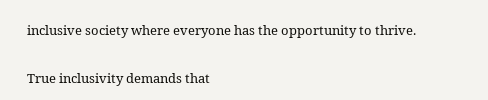inclusive society where everyone has the opportunity to thrive.

True inclusivity demands that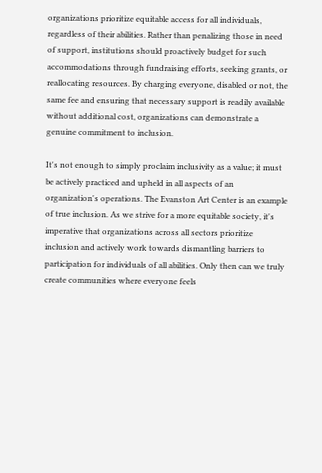organizations prioritize equitable access for all individuals, regardless of their abilities. Rather than penalizing those in need of support, institutions should proactively budget for such accommodations through fundraising efforts, seeking grants, or reallocating resources. By charging everyone, disabled or not, the same fee and ensuring that necessary support is readily available without additional cost, organizations can demonstrate a genuine commitment to inclusion.

It's not enough to simply proclaim inclusivity as a value; it must be actively practiced and upheld in all aspects of an organization's operations. The Evanston Art Center is an example of true inclusion. As we strive for a more equitable society, it's imperative that organizations across all sectors prioritize inclusion and actively work towards dismantling barriers to participation for individuals of all abilities. Only then can we truly create communities where everyone feels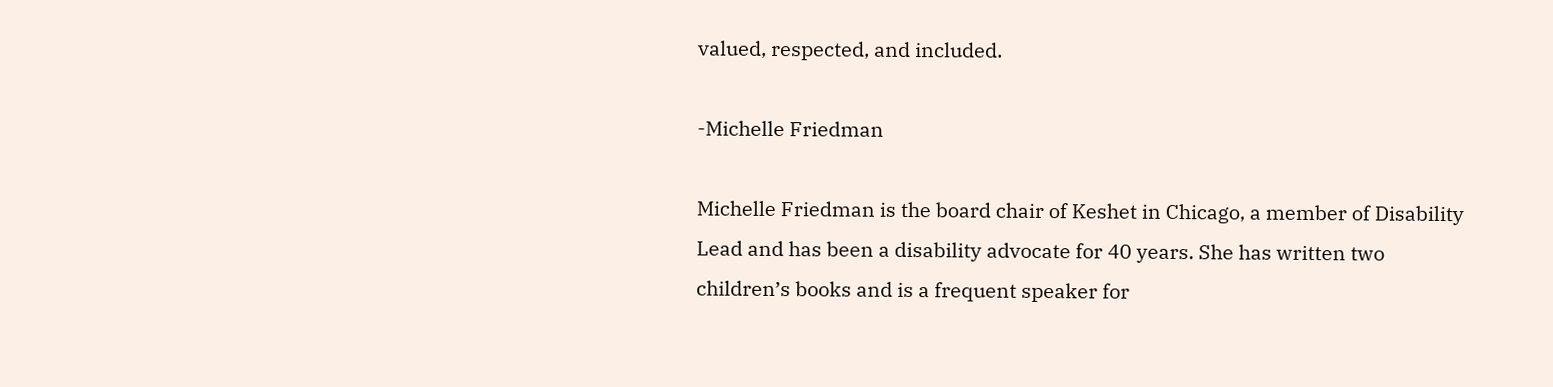valued, respected, and included.

-Michelle Friedman

Michelle Friedman is the board chair of Keshet in Chicago, a member of Disability Lead and has been a disability advocate for 40 years. She has written two children’s books and is a frequent speaker for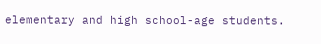elementary and high school-age students.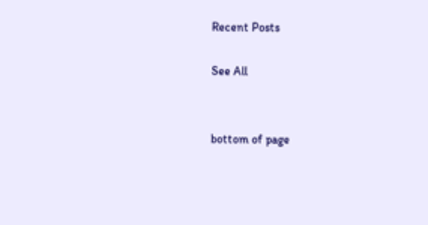Recent Posts

See All


bottom of page